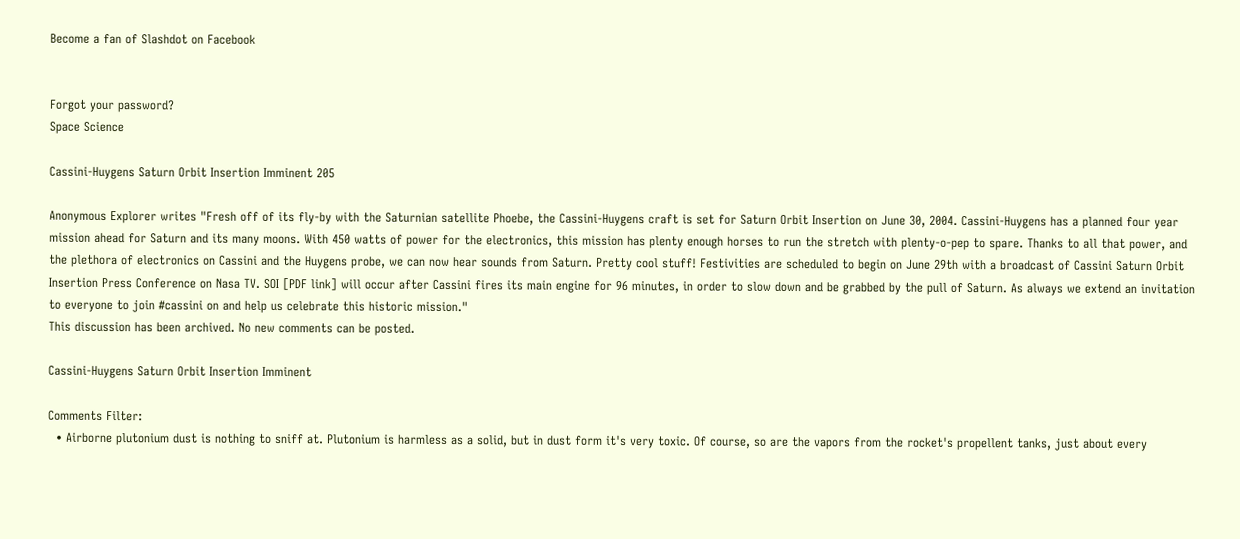Become a fan of Slashdot on Facebook


Forgot your password?
Space Science

Cassini-Huygens Saturn Orbit Insertion Imminent 205

Anonymous Explorer writes "Fresh off of its fly-by with the Saturnian satellite Phoebe, the Cassini-Huygens craft is set for Saturn Orbit Insertion on June 30, 2004. Cassini-Huygens has a planned four year mission ahead for Saturn and its many moons. With 450 watts of power for the electronics, this mission has plenty enough horses to run the stretch with plenty-o-pep to spare. Thanks to all that power, and the plethora of electronics on Cassini and the Huygens probe, we can now hear sounds from Saturn. Pretty cool stuff! Festivities are scheduled to begin on June 29th with a broadcast of Cassini Saturn Orbit Insertion Press Conference on Nasa TV. SOI [PDF link] will occur after Cassini fires its main engine for 96 minutes, in order to slow down and be grabbed by the pull of Saturn. As always we extend an invitation to everyone to join #cassini on and help us celebrate this historic mission."
This discussion has been archived. No new comments can be posted.

Cassini-Huygens Saturn Orbit Insertion Imminent

Comments Filter:
  • Airborne plutonium dust is nothing to sniff at. Plutonium is harmless as a solid, but in dust form it's very toxic. Of course, so are the vapors from the rocket's propellent tanks, just about every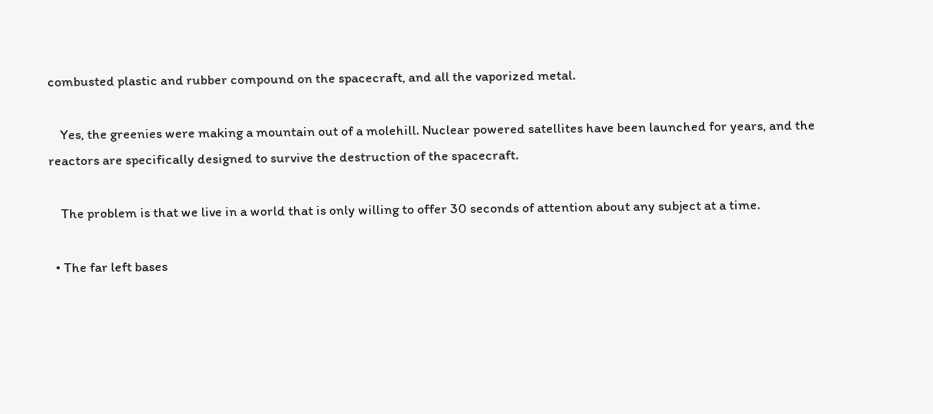combusted plastic and rubber compound on the spacecraft, and all the vaporized metal.

    Yes, the greenies were making a mountain out of a molehill. Nuclear powered satellites have been launched for years, and the reactors are specifically designed to survive the destruction of the spacecraft.

    The problem is that we live in a world that is only willing to offer 30 seconds of attention about any subject at a time.

  • The far left bases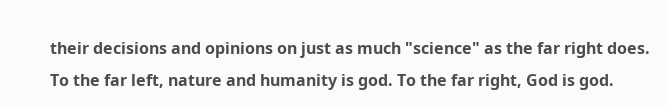their decisions and opinions on just as much "science" as the far right does. To the far left, nature and humanity is god. To the far right, God is god.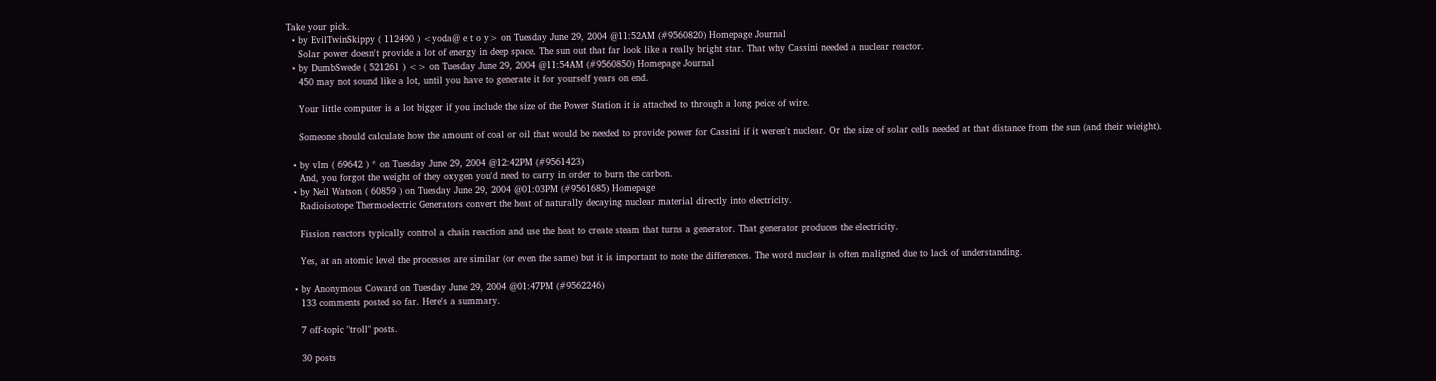Take your pick.
  • by EvilTwinSkippy ( 112490 ) <yoda@ e t o y> on Tuesday June 29, 2004 @11:52AM (#9560820) Homepage Journal
    Solar power doesn't provide a lot of energy in deep space. The sun out that far look like a really bright star. That why Cassini needed a nuclear reactor.
  • by DumbSwede ( 521261 ) <> on Tuesday June 29, 2004 @11:54AM (#9560850) Homepage Journal
    450 may not sound like a lot, until you have to generate it for yourself years on end.

    Your little computer is a lot bigger if you include the size of the Power Station it is attached to through a long peice of wire.

    Someone should calculate how the amount of coal or oil that would be needed to provide power for Cassini if it weren't nuclear. Or the size of solar cells needed at that distance from the sun (and their wieight).

  • by vlm ( 69642 ) * on Tuesday June 29, 2004 @12:42PM (#9561423)
    And, you forgot the weight of they oxygen you'd need to carry in order to burn the carbon.
  • by Neil Watson ( 60859 ) on Tuesday June 29, 2004 @01:03PM (#9561685) Homepage
    Radioisotope Thermoelectric Generators convert the heat of naturally decaying nuclear material directly into electricity.

    Fission reactors typically control a chain reaction and use the heat to create steam that turns a generator. That generator produces the electricity.

    Yes, at an atomic level the processes are similar (or even the same) but it is important to note the differences. The word nuclear is often maligned due to lack of understanding.

  • by Anonymous Coward on Tuesday June 29, 2004 @01:47PM (#9562246)
    133 comments posted so far. Here's a summary.

    7 off-topic "troll" posts.

    30 posts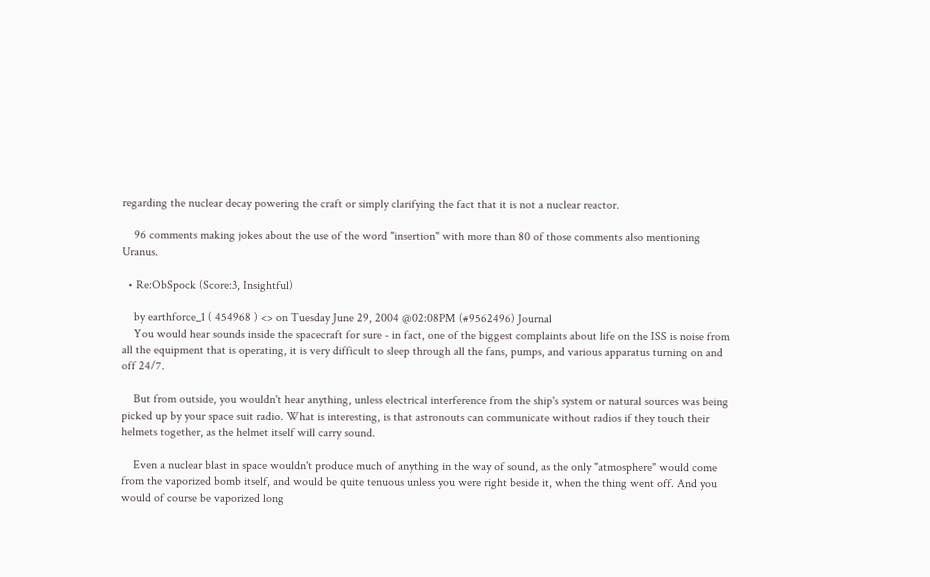regarding the nuclear decay powering the craft or simply clarifying the fact that it is not a nuclear reactor.

    96 comments making jokes about the use of the word "insertion" with more than 80 of those comments also mentioning Uranus.

  • Re:ObSpock (Score:3, Insightful)

    by earthforce_1 ( 454968 ) <> on Tuesday June 29, 2004 @02:08PM (#9562496) Journal
    You would hear sounds inside the spacecraft for sure - in fact, one of the biggest complaints about life on the ISS is noise from all the equipment that is operating, it is very difficult to sleep through all the fans, pumps, and various apparatus turning on and off 24/7.

    But from outside, you wouldn't hear anything, unless electrical interference from the ship's system or natural sources was being picked up by your space suit radio. What is interesting, is that astronouts can communicate without radios if they touch their helmets together, as the helmet itself will carry sound.

    Even a nuclear blast in space wouldn't produce much of anything in the way of sound, as the only "atmosphere" would come from the vaporized bomb itself, and would be quite tenuous unless you were right beside it, when the thing went off. And you would of course be vaporized long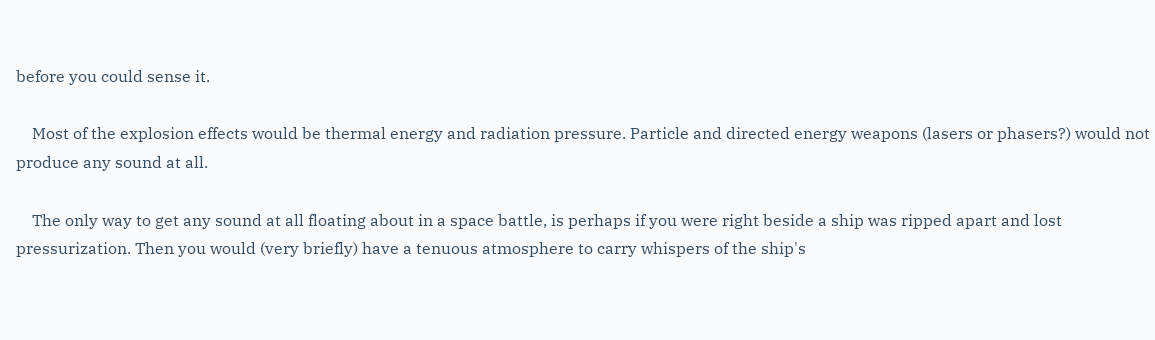before you could sense it.

    Most of the explosion effects would be thermal energy and radiation pressure. Particle and directed energy weapons (lasers or phasers?) would not produce any sound at all.

    The only way to get any sound at all floating about in a space battle, is perhaps if you were right beside a ship was ripped apart and lost pressurization. Then you would (very briefly) have a tenuous atmosphere to carry whispers of the ship's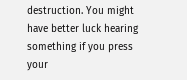destruction. You might have better luck hearing something if you press your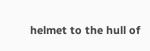helmet to the hull of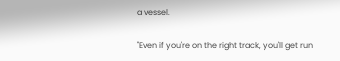a vessel.

"Even if you're on the right track, you'll get run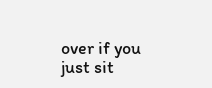over if you just sit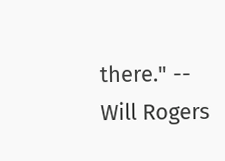there." -- Will Rogers